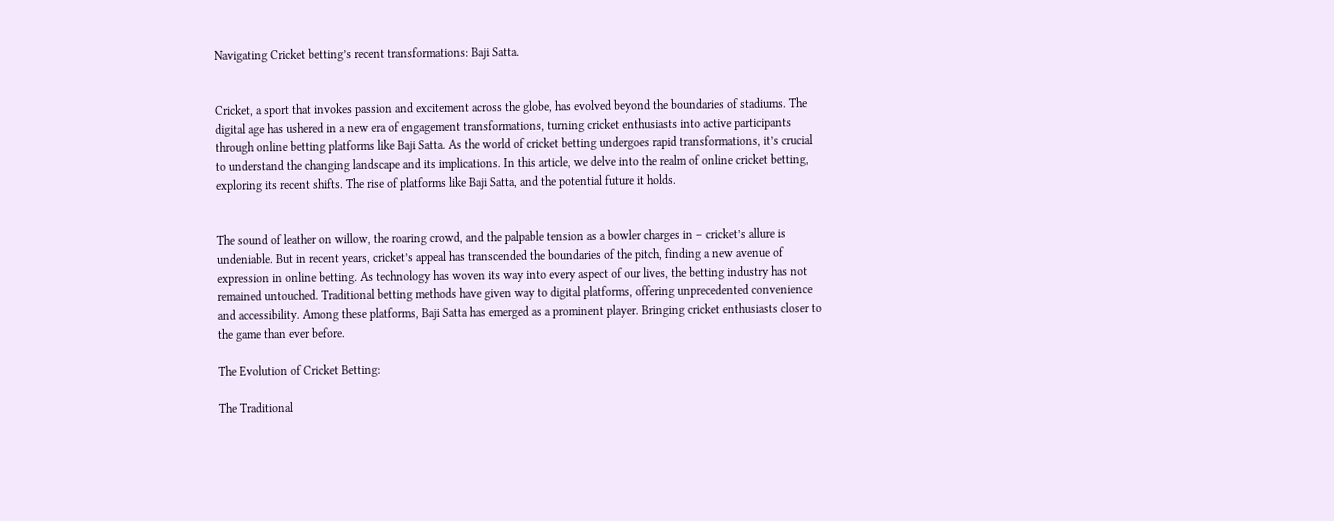Navigating Cricket betting’s recent transformations: Baji Satta.


Cricket, a sport that invokes passion and excitement across the globe, has evolved beyond the boundaries of stadiums. The digital age has ushered in a new era of engagement transformations, turning cricket enthusiasts into active participants through online betting platforms like Baji Satta. As the world of cricket betting undergoes rapid transformations, it’s crucial to understand the changing landscape and its implications. In this article, we delve into the realm of online cricket betting, exploring its recent shifts. The rise of platforms like Baji Satta, and the potential future it holds.


The sound of leather on willow, the roaring crowd, and the palpable tension as a bowler charges in – cricket’s allure is undeniable. But in recent years, cricket’s appeal has transcended the boundaries of the pitch, finding a new avenue of expression in online betting. As technology has woven its way into every aspect of our lives, the betting industry has not remained untouched. Traditional betting methods have given way to digital platforms, offering unprecedented convenience and accessibility. Among these platforms, Baji Satta has emerged as a prominent player. Bringing cricket enthusiasts closer to the game than ever before.

The Evolution of Cricket Betting:

The Traditional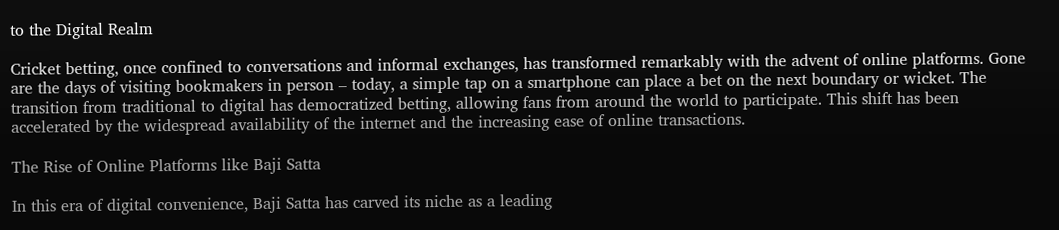to the Digital Realm

Cricket betting, once confined to conversations and informal exchanges, has transformed remarkably with the advent of online platforms. Gone are the days of visiting bookmakers in person – today, a simple tap on a smartphone can place a bet on the next boundary or wicket. The transition from traditional to digital has democratized betting, allowing fans from around the world to participate. This shift has been accelerated by the widespread availability of the internet and the increasing ease of online transactions.

The Rise of Online Platforms like Baji Satta

In this era of digital convenience, Baji Satta has carved its niche as a leading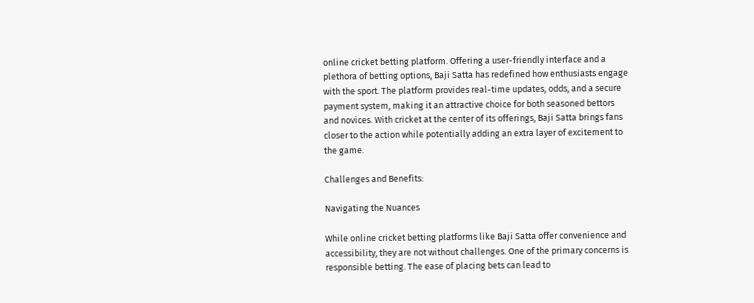online cricket betting platform. Offering a user-friendly interface and a plethora of betting options, Baji Satta has redefined how enthusiasts engage with the sport. The platform provides real-time updates, odds, and a secure payment system, making it an attractive choice for both seasoned bettors and novices. With cricket at the center of its offerings, Baji Satta brings fans closer to the action while potentially adding an extra layer of excitement to the game.

Challenges and Benefits:

Navigating the Nuances

While online cricket betting platforms like Baji Satta offer convenience and accessibility, they are not without challenges. One of the primary concerns is responsible betting. The ease of placing bets can lead to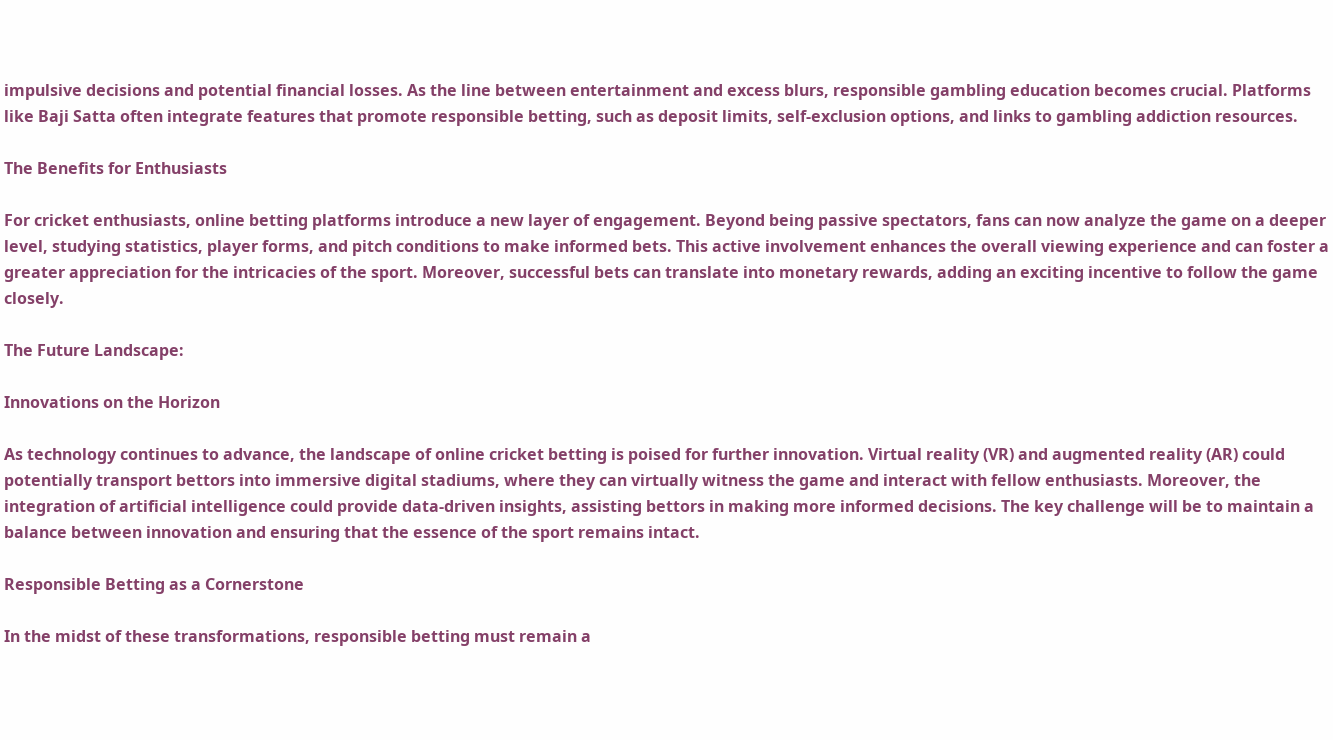impulsive decisions and potential financial losses. As the line between entertainment and excess blurs, responsible gambling education becomes crucial. Platforms like Baji Satta often integrate features that promote responsible betting, such as deposit limits, self-exclusion options, and links to gambling addiction resources.

The Benefits for Enthusiasts

For cricket enthusiasts, online betting platforms introduce a new layer of engagement. Beyond being passive spectators, fans can now analyze the game on a deeper level, studying statistics, player forms, and pitch conditions to make informed bets. This active involvement enhances the overall viewing experience and can foster a greater appreciation for the intricacies of the sport. Moreover, successful bets can translate into monetary rewards, adding an exciting incentive to follow the game closely.

The Future Landscape:

Innovations on the Horizon

As technology continues to advance, the landscape of online cricket betting is poised for further innovation. Virtual reality (VR) and augmented reality (AR) could potentially transport bettors into immersive digital stadiums, where they can virtually witness the game and interact with fellow enthusiasts. Moreover, the integration of artificial intelligence could provide data-driven insights, assisting bettors in making more informed decisions. The key challenge will be to maintain a balance between innovation and ensuring that the essence of the sport remains intact.

Responsible Betting as a Cornerstone

In the midst of these transformations, responsible betting must remain a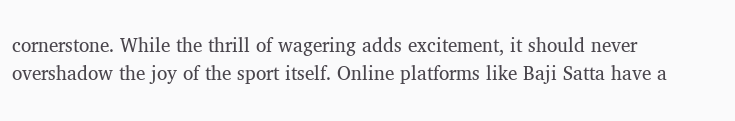cornerstone. While the thrill of wagering adds excitement, it should never overshadow the joy of the sport itself. Online platforms like Baji Satta have a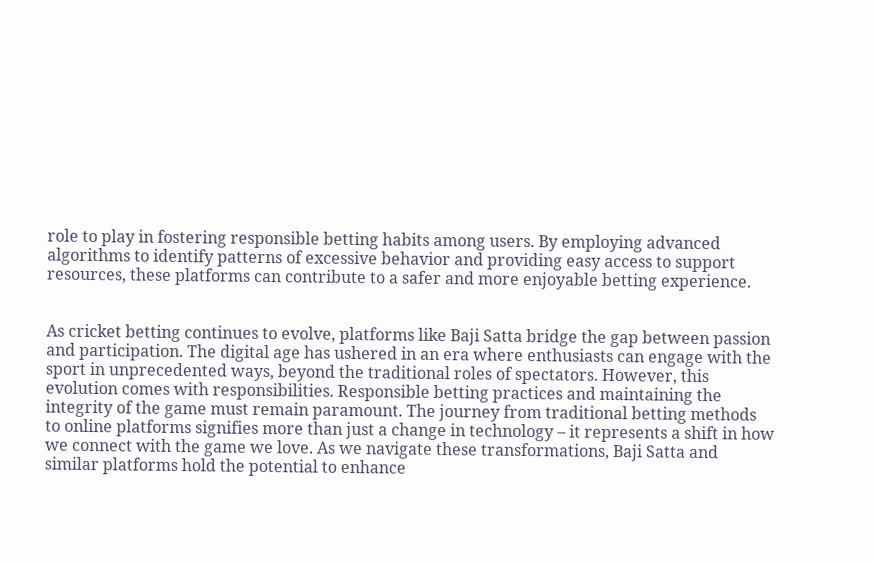role to play in fostering responsible betting habits among users. By employing advanced algorithms to identify patterns of excessive behavior and providing easy access to support resources, these platforms can contribute to a safer and more enjoyable betting experience.


As cricket betting continues to evolve, platforms like Baji Satta bridge the gap between passion and participation. The digital age has ushered in an era where enthusiasts can engage with the sport in unprecedented ways, beyond the traditional roles of spectators. However, this evolution comes with responsibilities. Responsible betting practices and maintaining the integrity of the game must remain paramount. The journey from traditional betting methods to online platforms signifies more than just a change in technology – it represents a shift in how we connect with the game we love. As we navigate these transformations, Baji Satta and similar platforms hold the potential to enhance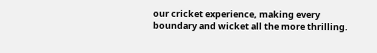our cricket experience, making every boundary and wicket all the more thrilling.